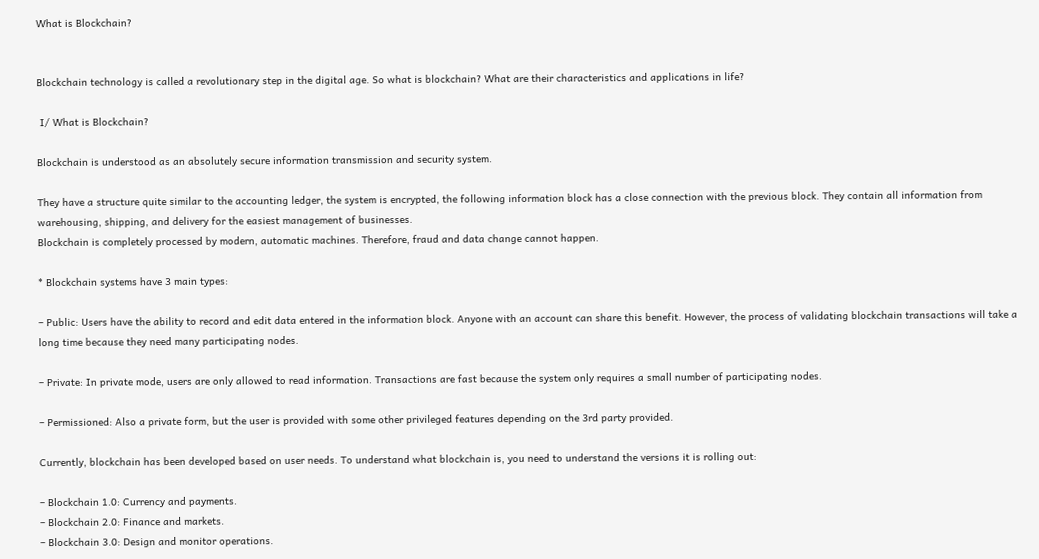What is Blockchain?


Blockchain technology is called a revolutionary step in the digital age. So what is blockchain? What are their characteristics and applications in life?

 I/ What is Blockchain?

Blockchain is understood as an absolutely secure information transmission and security system.

They have a structure quite similar to the accounting ledger, the system is encrypted, the following information block has a close connection with the previous block. They contain all information from warehousing, shipping, and delivery for the easiest management of businesses.
Blockchain is completely processed by modern, automatic machines. Therefore, fraud and data change cannot happen.

* Blockchain systems have 3 main types:

– Public: Users have the ability to record and edit data entered in the information block. Anyone with an account can share this benefit. However, the process of validating blockchain transactions will take a long time because they need many participating nodes.

– Private: In private mode, users are only allowed to read information. Transactions are fast because the system only requires a small number of participating nodes.

– Permissioned: Also a private form, but the user is provided with some other privileged features depending on the 3rd party provided.

Currently, blockchain has been developed based on user needs. To understand what blockchain is, you need to understand the versions it is rolling out:

– Blockchain 1.0: Currency and payments.
– Blockchain 2.0: Finance and markets.
– Blockchain 3.0: Design and monitor operations.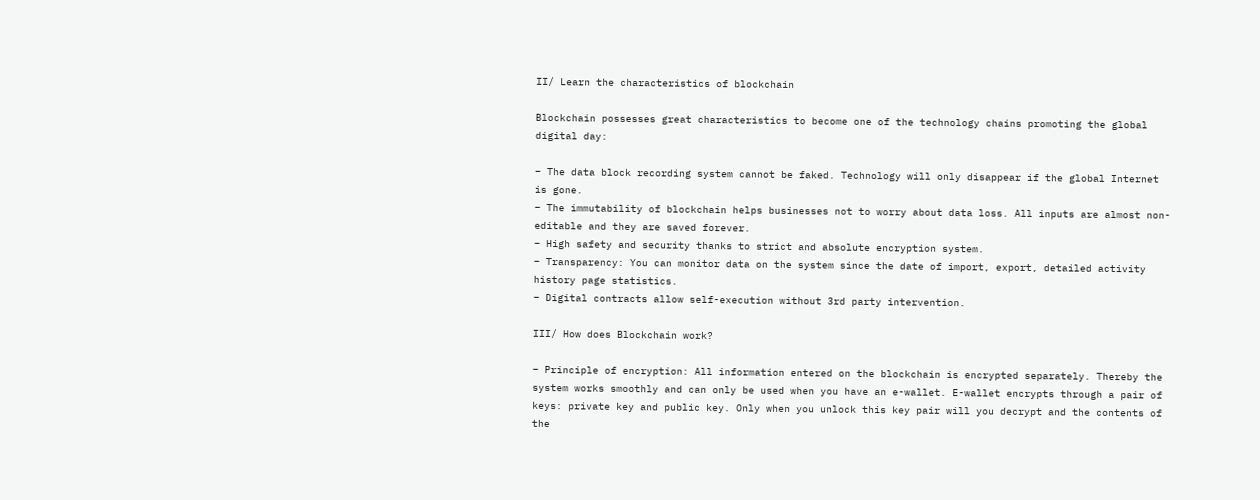II/ Learn the characteristics of blockchain

Blockchain possesses great characteristics to become one of the technology chains promoting the global digital day:

– The data block recording system cannot be faked. Technology will only disappear if the global Internet is gone.
– The immutability of blockchain helps businesses not to worry about data loss. All inputs are almost non-editable and they are saved forever.
– High safety and security thanks to strict and absolute encryption system.
– Transparency: You can monitor data on the system since the date of import, export, detailed activity history page statistics.
– Digital contracts allow self-execution without 3rd party intervention.

III/ How does Blockchain work?

– Principle of encryption: All information entered on the blockchain is encrypted separately. Thereby the system works smoothly and can only be used when you have an e-wallet. E-wallet encrypts through a pair of keys: private key and public key. Only when you unlock this key pair will you decrypt and the contents of the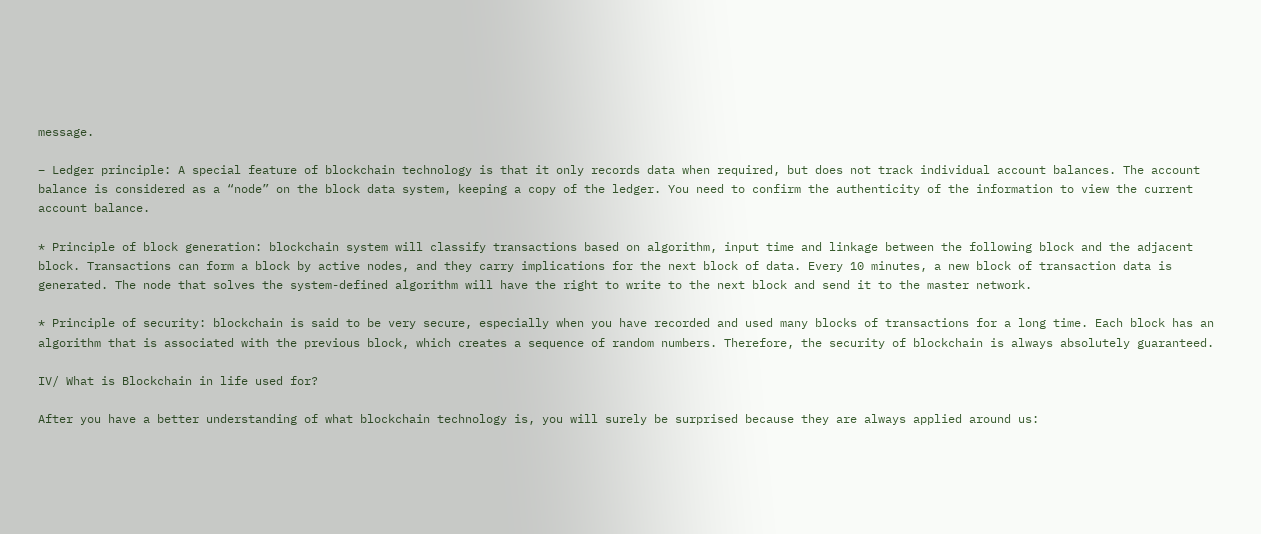message.

– Ledger principle: A special feature of blockchain technology is that it only records data when required, but does not track individual account balances. The account balance is considered as a “node” on the block data system, keeping a copy of the ledger. You need to confirm the authenticity of the information to view the current account balance.

* Principle of block generation: blockchain system will classify transactions based on algorithm, input time and linkage between the following block and the adjacent block. Transactions can form a block by active nodes, and they carry implications for the next block of data. Every 10 minutes, a new block of transaction data is generated. The node that solves the system-defined algorithm will have the right to write to the next block and send it to the master network.

* Principle of security: blockchain is said to be very secure, especially when you have recorded and used many blocks of transactions for a long time. Each block has an algorithm that is associated with the previous block, which creates a sequence of random numbers. Therefore, the security of blockchain is always absolutely guaranteed.

IV/ What is Blockchain in life used for?

After you have a better understanding of what blockchain technology is, you will surely be surprised because they are always applied around us: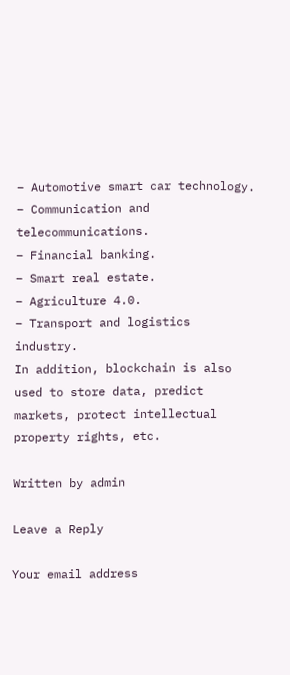– Automotive smart car technology.
– Communication and telecommunications.
– Financial banking.
– Smart real estate.
– Agriculture 4.0.
– Transport and logistics industry.
In addition, blockchain is also used to store data, predict markets, protect intellectual property rights, etc.

Written by admin

Leave a Reply

Your email address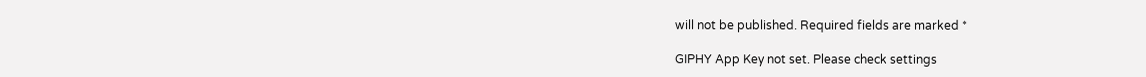will not be published. Required fields are marked *

GIPHY App Key not set. Please check settings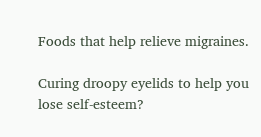Foods that help relieve migraines.

Curing droopy eyelids to help you lose self-esteem?